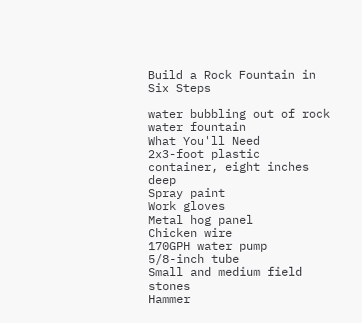Build a Rock Fountain in Six Steps

water bubbling out of rock water fountain
What You'll Need
2x3-foot plastic container, eight inches deep
Spray paint
Work gloves
Metal hog panel
Chicken wire
170GPH water pump
5/8-inch tube
Small and medium field stones
Hammer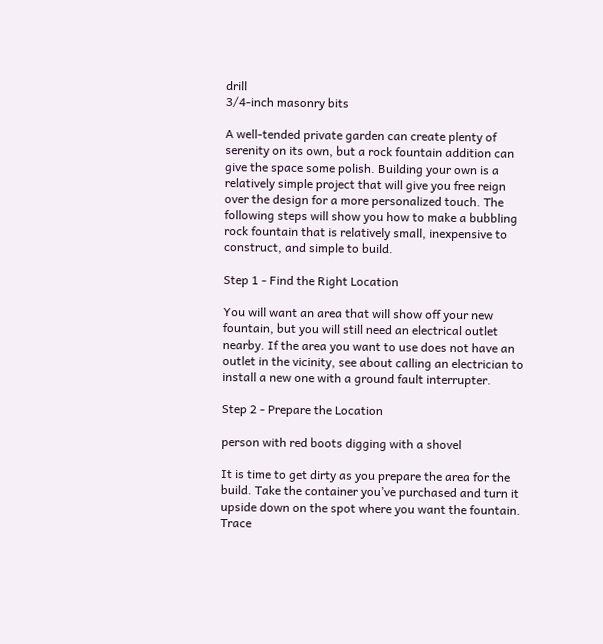drill
3/4-inch masonry bits

A well-tended private garden can create plenty of serenity on its own, but a rock fountain addition can give the space some polish. Building your own is a relatively simple project that will give you free reign over the design for a more personalized touch. The following steps will show you how to make a bubbling rock fountain that is relatively small, inexpensive to construct, and simple to build.

Step 1 - Find the Right Location

You will want an area that will show off your new fountain, but you will still need an electrical outlet nearby. If the area you want to use does not have an outlet in the vicinity, see about calling an electrician to install a new one with a ground fault interrupter.

Step 2 - Prepare the Location

person with red boots digging with a shovel

It is time to get dirty as you prepare the area for the build. Take the container you’ve purchased and turn it upside down on the spot where you want the fountain. Trace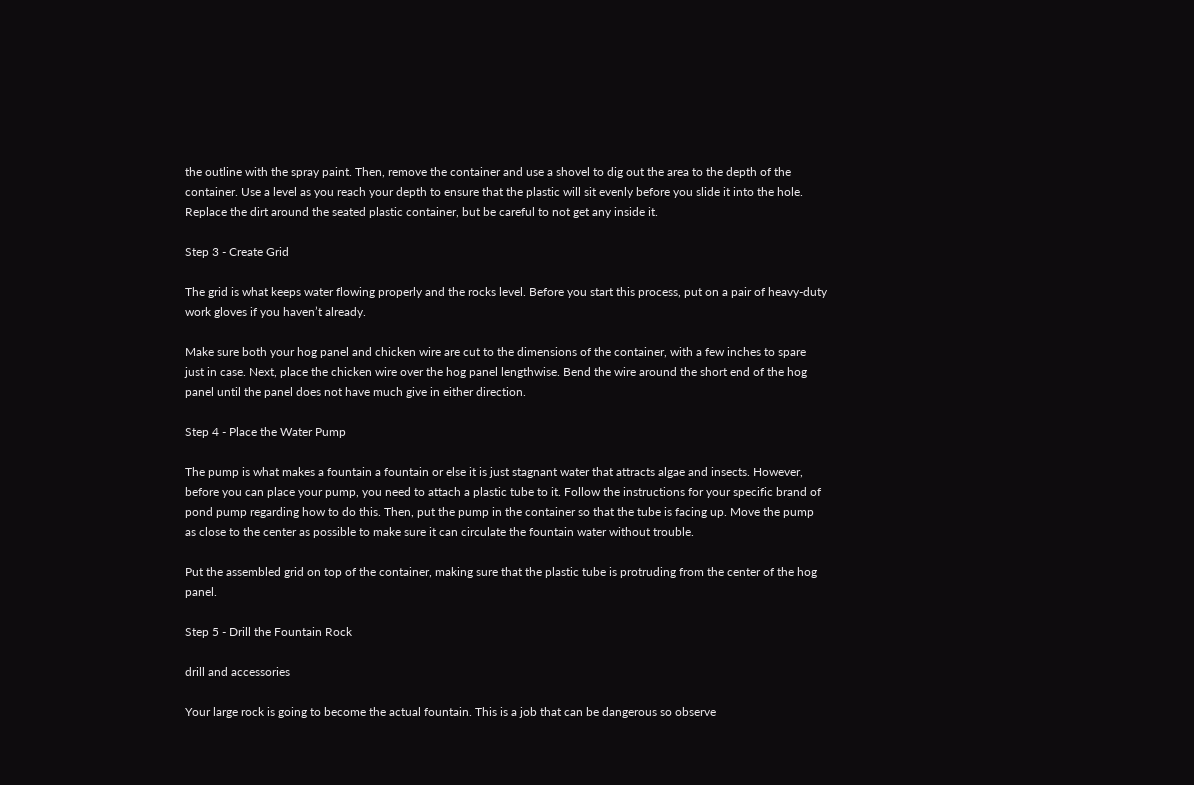the outline with the spray paint. Then, remove the container and use a shovel to dig out the area to the depth of the container. Use a level as you reach your depth to ensure that the plastic will sit evenly before you slide it into the hole. Replace the dirt around the seated plastic container, but be careful to not get any inside it.

Step 3 - Create Grid

The grid is what keeps water flowing properly and the rocks level. Before you start this process, put on a pair of heavy-duty work gloves if you haven’t already.

Make sure both your hog panel and chicken wire are cut to the dimensions of the container, with a few inches to spare just in case. Next, place the chicken wire over the hog panel lengthwise. Bend the wire around the short end of the hog panel until the panel does not have much give in either direction.

Step 4 - Place the Water Pump

The pump is what makes a fountain a fountain or else it is just stagnant water that attracts algae and insects. However, before you can place your pump, you need to attach a plastic tube to it. Follow the instructions for your specific brand of pond pump regarding how to do this. Then, put the pump in the container so that the tube is facing up. Move the pump as close to the center as possible to make sure it can circulate the fountain water without trouble.

Put the assembled grid on top of the container, making sure that the plastic tube is protruding from the center of the hog panel.

Step 5 - Drill the Fountain Rock

drill and accessories

Your large rock is going to become the actual fountain. This is a job that can be dangerous so observe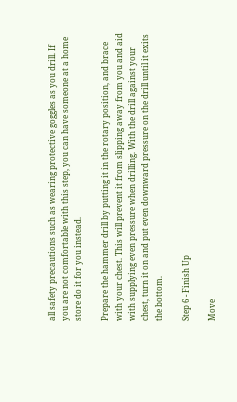all safety precautions such as wearing protective goggles as you drill. If you are not comfortable with this step, you can have someone at a home store do it for you instead.

Prepare the hammer drill by putting it in the rotary position, and brace with your chest. This will prevent it from slipping away from you and aid with supplying even pressure when drilling. With the drill against your chest, turn it on and put even downward pressure on the drill until it exits the bottom.

Step 6 - Finish Up

Move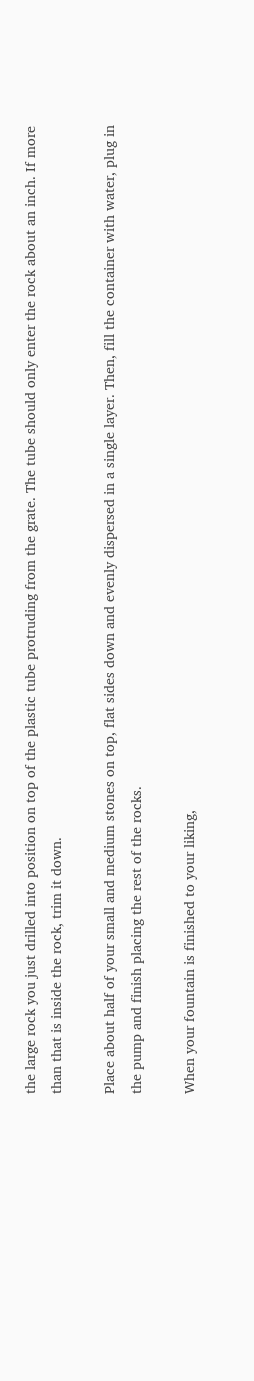the large rock you just drilled into position on top of the plastic tube protruding from the grate. The tube should only enter the rock about an inch. If more than that is inside the rock, trim it down.

Place about half of your small and medium stones on top, flat sides down and evenly dispersed in a single layer. Then, fill the container with water, plug in the pump and finish placing the rest of the rocks.

When your fountain is finished to your liking,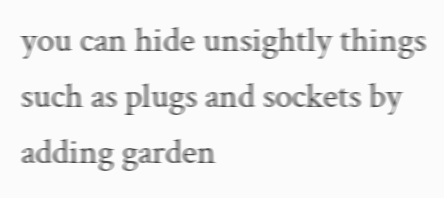you can hide unsightly things such as plugs and sockets by adding garden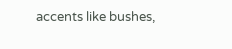accents like bushes,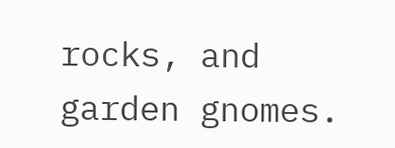rocks, and garden gnomes.